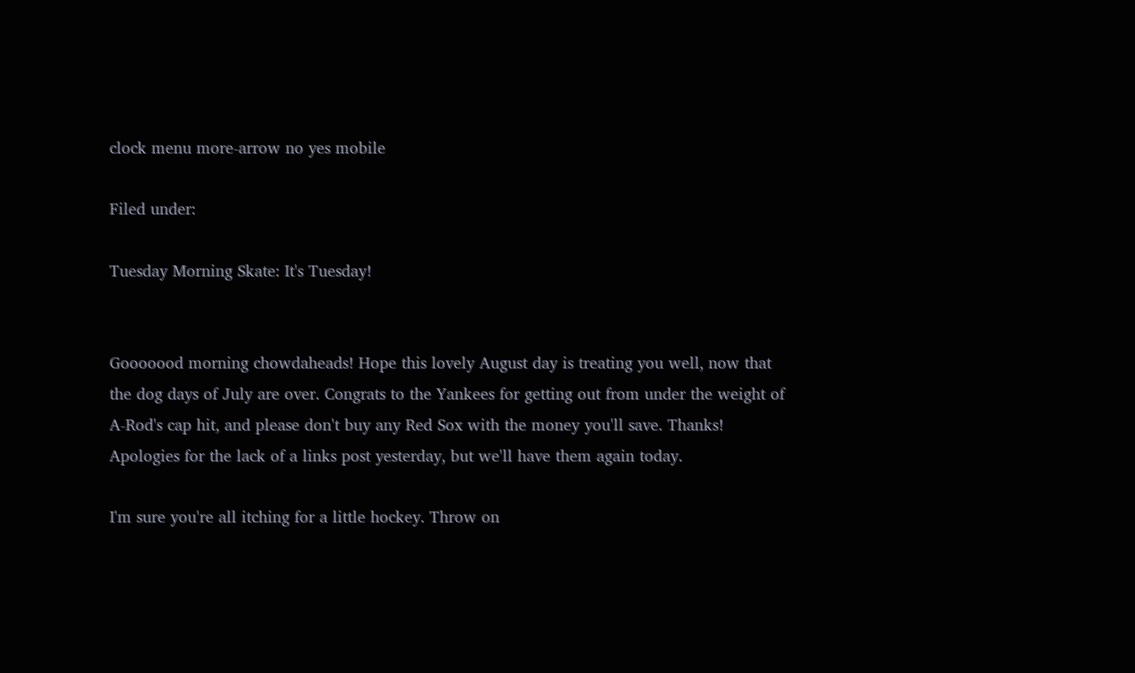clock menu more-arrow no yes mobile

Filed under:

Tuesday Morning Skate: It's Tuesday!


Gooooood morning chowdaheads! Hope this lovely August day is treating you well, now that the dog days of July are over. Congrats to the Yankees for getting out from under the weight of A-Rod's cap hit, and please don't buy any Red Sox with the money you'll save. Thanks! Apologies for the lack of a links post yesterday, but we'll have them again today.

I'm sure you're all itching for a little hockey. Throw on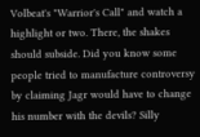Volbeat's "Warrior's Call" and watch a highlight or two. There, the shakes should subside. Did you know some people tried to manufacture controversy by claiming Jagr would have to change his number with the devils? Silly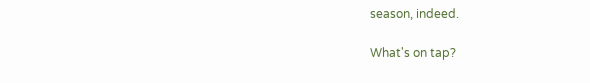season, indeed.

What's on tap?